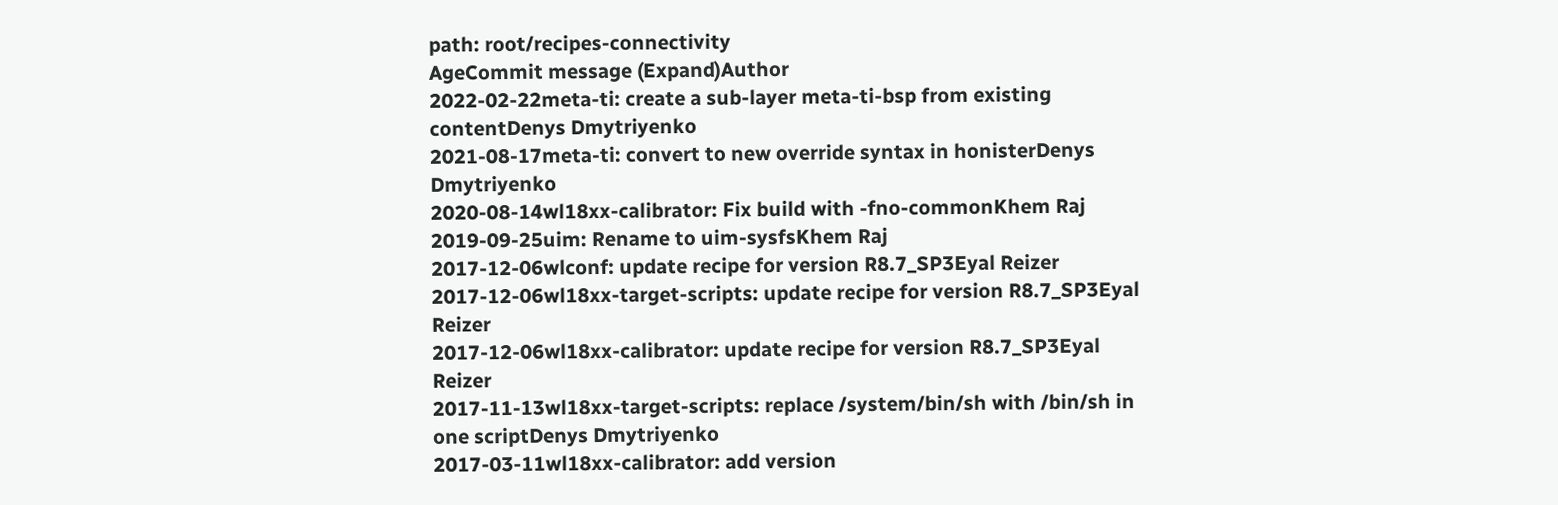path: root/recipes-connectivity
AgeCommit message (Expand)Author
2022-02-22meta-ti: create a sub-layer meta-ti-bsp from existing contentDenys Dmytriyenko
2021-08-17meta-ti: convert to new override syntax in honisterDenys Dmytriyenko
2020-08-14wl18xx-calibrator: Fix build with -fno-commonKhem Raj
2019-09-25uim: Rename to uim-sysfsKhem Raj
2017-12-06wlconf: update recipe for version R8.7_SP3Eyal Reizer
2017-12-06wl18xx-target-scripts: update recipe for version R8.7_SP3Eyal Reizer
2017-12-06wl18xx-calibrator: update recipe for version R8.7_SP3Eyal Reizer
2017-11-13wl18xx-target-scripts: replace /system/bin/sh with /bin/sh in one scriptDenys Dmytriyenko
2017-03-11wl18xx-calibrator: add version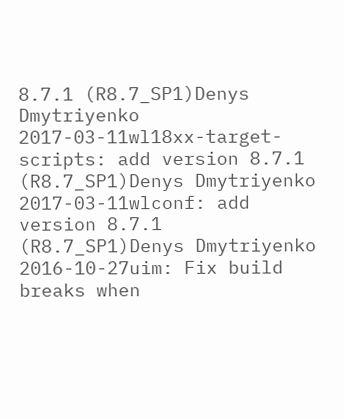8.7.1 (R8.7_SP1)Denys Dmytriyenko
2017-03-11wl18xx-target-scripts: add version 8.7.1 (R8.7_SP1)Denys Dmytriyenko
2017-03-11wlconf: add version 8.7.1 (R8.7_SP1)Denys Dmytriyenko
2016-10-27uim: Fix build breaks when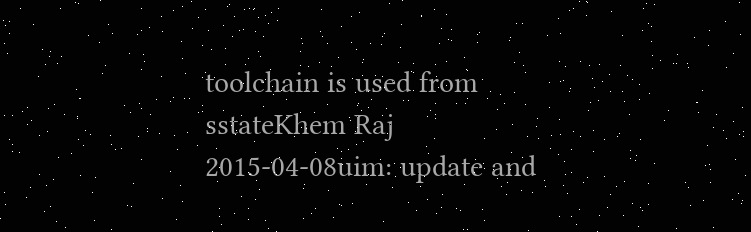toolchain is used from sstateKhem Raj
2015-04-08uim: update and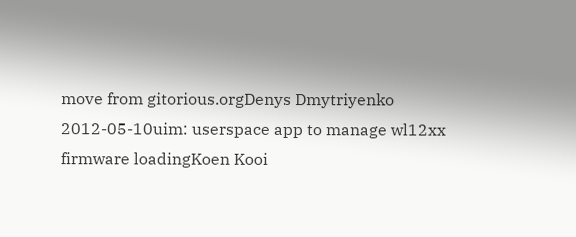move from gitorious.orgDenys Dmytriyenko
2012-05-10uim: userspace app to manage wl12xx firmware loadingKoen Kooi